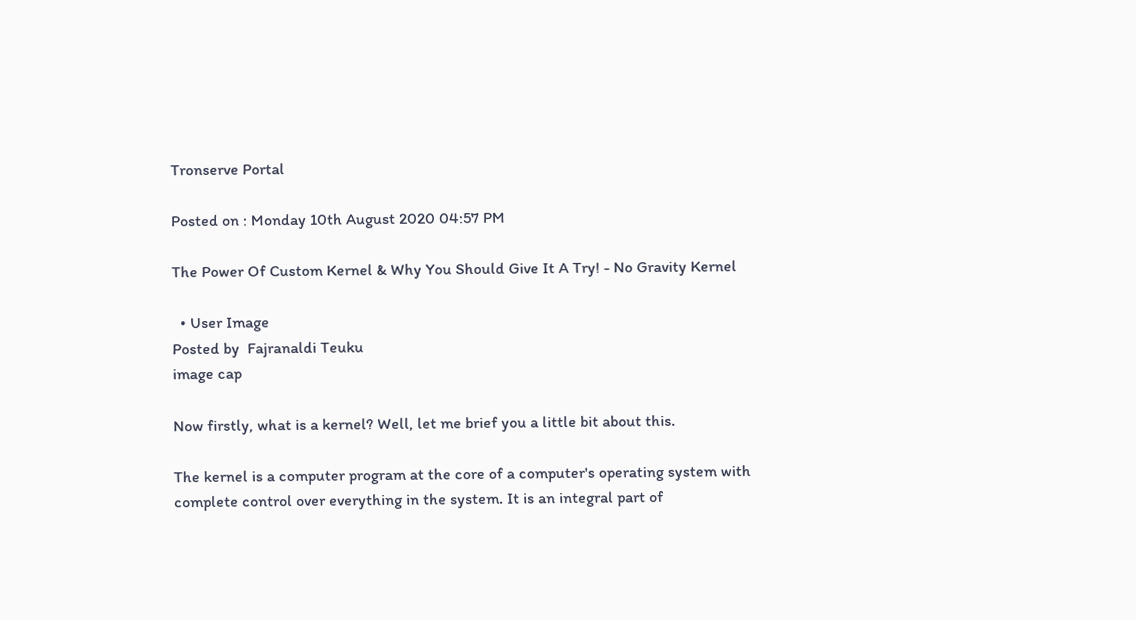Tronserve Portal

Posted on : Monday 10th August 2020 04:57 PM

The Power Of Custom Kernel & Why You Should Give It A Try! - No Gravity Kernel

  • User Image
Posted by  Fajranaldi Teuku
image cap

Now firstly, what is a kernel? Well, let me brief you a little bit about this.

The kernel is a computer program at the core of a computer's operating system with complete control over everything in the system. It is an integral part of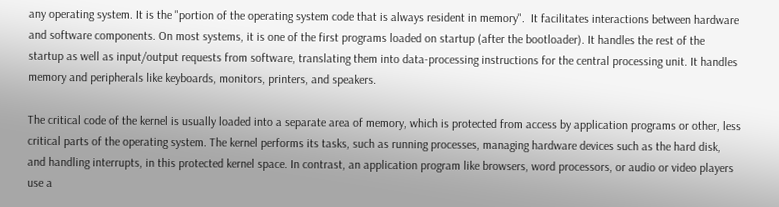any operating system. It is the "portion of the operating system code that is always resident in memory".  It facilitates interactions between hardware and software components. On most systems, it is one of the first programs loaded on startup (after the bootloader). It handles the rest of the startup as well as input/output requests from software, translating them into data-processing instructions for the central processing unit. It handles memory and peripherals like keyboards, monitors, printers, and speakers.

The critical code of the kernel is usually loaded into a separate area of memory, which is protected from access by application programs or other, less critical parts of the operating system. The kernel performs its tasks, such as running processes, managing hardware devices such as the hard disk, and handling interrupts, in this protected kernel space. In contrast, an application program like browsers, word processors, or audio or video players use a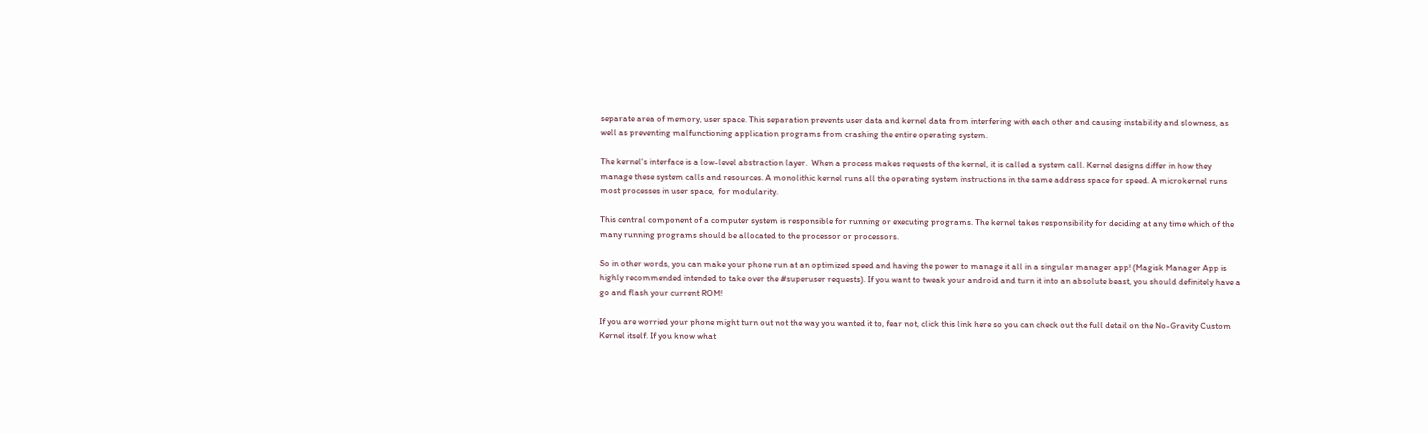separate area of memory, user space. This separation prevents user data and kernel data from interfering with each other and causing instability and slowness, as well as preventing malfunctioning application programs from crashing the entire operating system.

The kernel's interface is a low-level abstraction layer.  When a process makes requests of the kernel, it is called a system call. Kernel designs differ in how they manage these system calls and resources. A monolithic kernel runs all the operating system instructions in the same address space for speed. A microkernel runs most processes in user space,  for modularity.

This central component of a computer system is responsible for running or executing programs. The kernel takes responsibility for deciding at any time which of the many running programs should be allocated to the processor or processors.

So in other words, you can make your phone run at an optimized speed and having the power to manage it all in a singular manager app! (Magisk Manager App is highly recommended intended to take over the #superuser requests). If you want to tweak your android and turn it into an absolute beast, you should definitely have a go and flash your current ROM!

If you are worried your phone might turn out not the way you wanted it to, fear not, click this link here so you can check out the full detail on the No-Gravity Custom Kernel itself. If you know what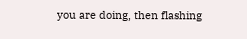you are doing, then flashing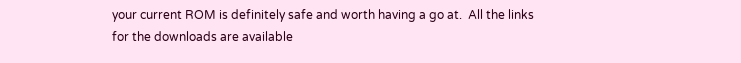your current ROM is definitely safe and worth having a go at.  All the links for the downloads are available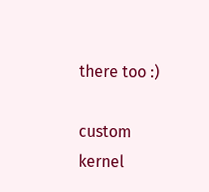there too :)

custom kernel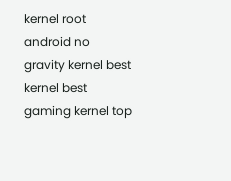kernel root android no gravity kernel best kernel best gaming kernel top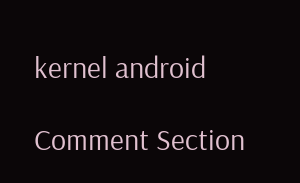kernel android

Comment Section